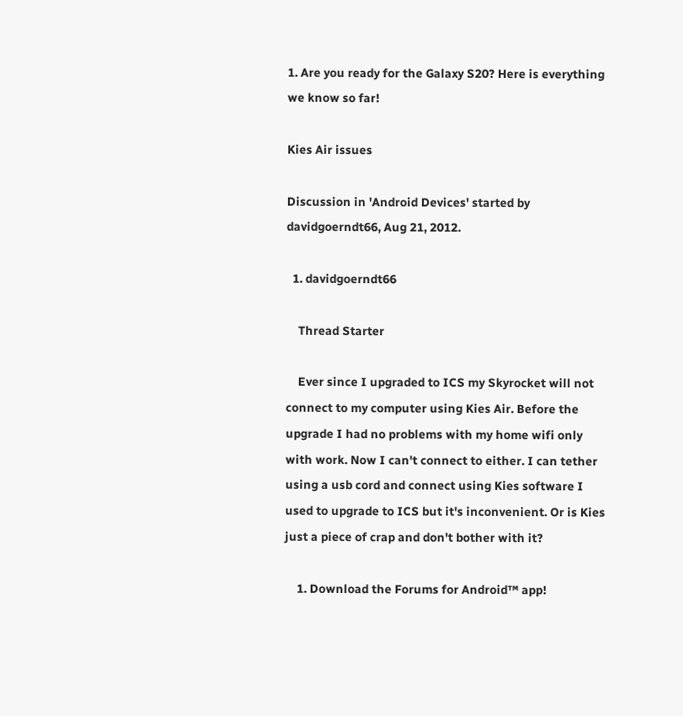1. Are you ready for the Galaxy S20? Here is everything we know so far!

Kies Air issues

Discussion in 'Android Devices' started by davidgoerndt66, Aug 21, 2012.

  1. davidgoerndt66

    Thread Starter

    Ever since I upgraded to ICS my Skyrocket will not connect to my computer using Kies Air. Before the upgrade I had no problems with my home wifi only with work. Now I can't connect to either. I can tether using a usb cord and connect using Kies software I used to upgrade to ICS but it's inconvenient. Or is Kies just a piece of crap and don't bother with it?

    1. Download the Forums for Android™ app!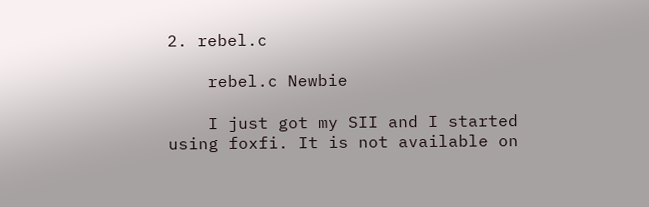2. rebel.c

    rebel.c Newbie

    I just got my SII and I started using foxfi. It is not available on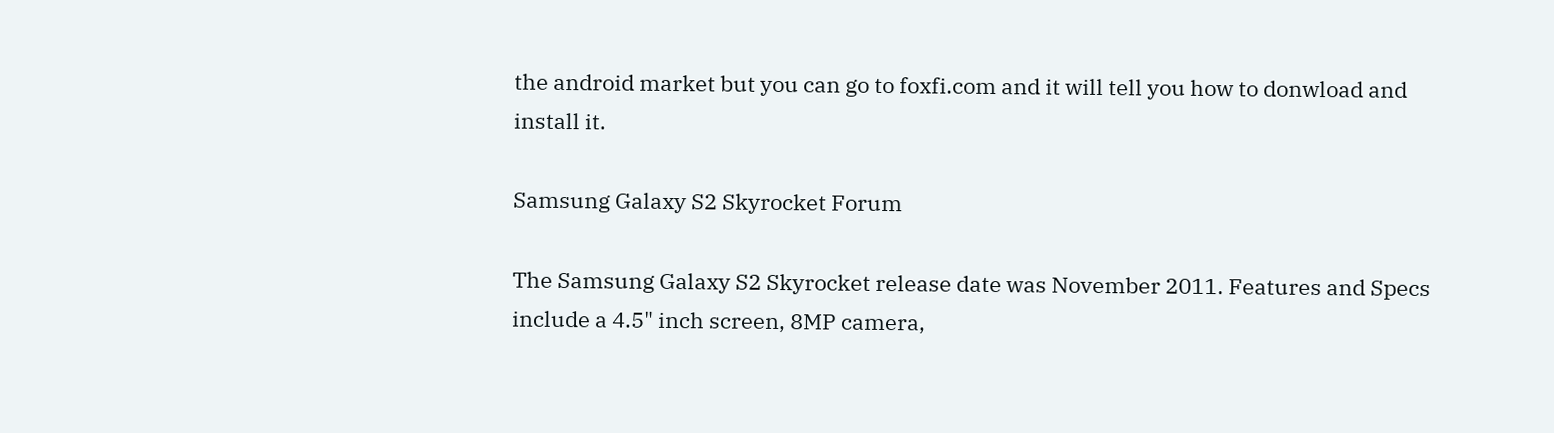the android market but you can go to foxfi.com and it will tell you how to donwload and install it.

Samsung Galaxy S2 Skyrocket Forum

The Samsung Galaxy S2 Skyrocket release date was November 2011. Features and Specs include a 4.5" inch screen, 8MP camera,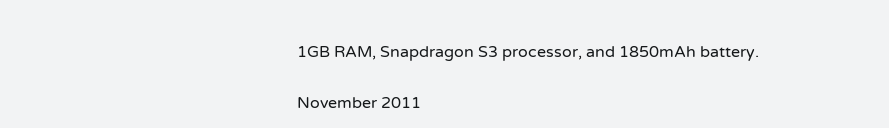1GB RAM, Snapdragon S3 processor, and 1850mAh battery.

November 2011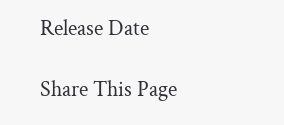Release Date

Share This Page